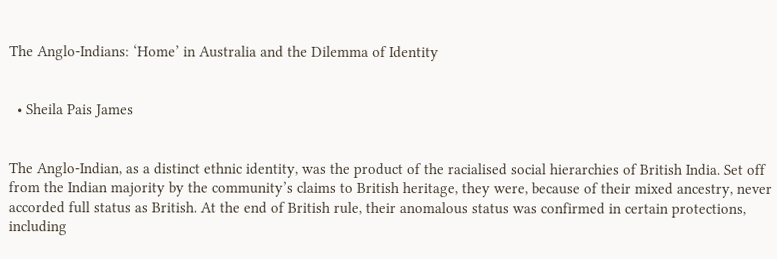The Anglo-Indians: ‘Home’ in Australia and the Dilemma of Identity


  • Sheila Pais James


The Anglo-Indian, as a distinct ethnic identity, was the product of the racialised social hierarchies of British India. Set off from the Indian majority by the community’s claims to British heritage, they were, because of their mixed ancestry, never accorded full status as British. At the end of British rule, their anomalous status was confirmed in certain protections, including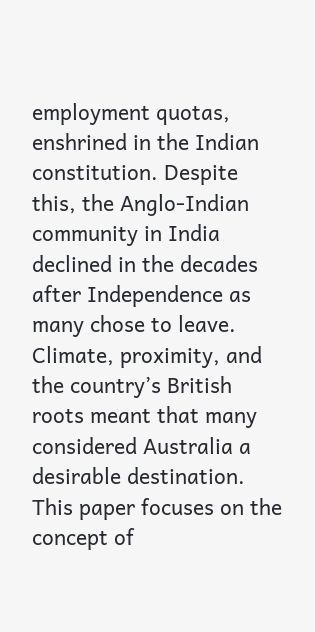employment quotas, enshrined in the Indian constitution. Despite this, the Anglo-Indian community in India declined in the decades after Independence as many chose to leave. Climate, proximity, and the country’s British roots meant that many considered Australia a desirable destination. This paper focuses on the concept of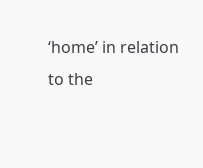‘home’ in relation to the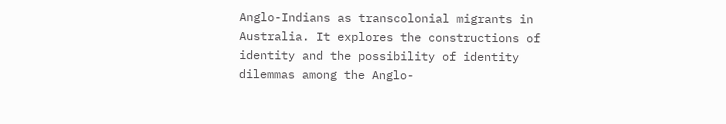Anglo-Indians as transcolonial migrants in Australia. It explores the constructions of identity and the possibility of identity dilemmas among the Anglo-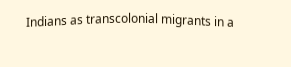Indians as transcolonial migrants in a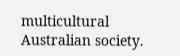multicultural Australian society.